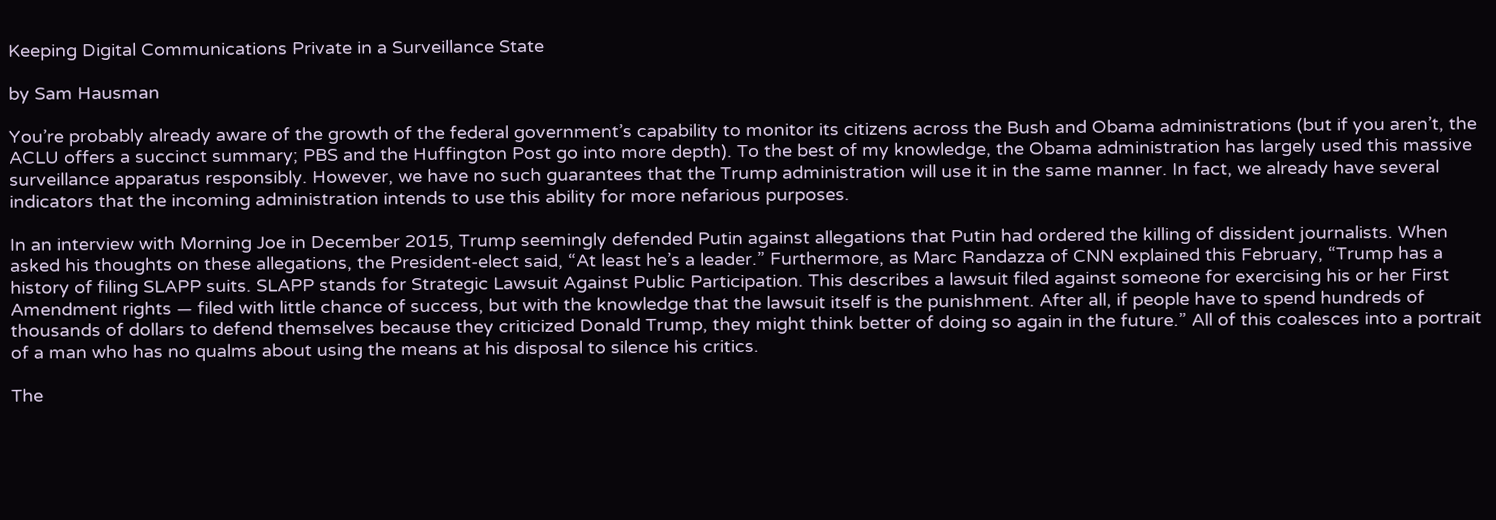Keeping Digital Communications Private in a Surveillance State

by Sam Hausman

You’re probably already aware of the growth of the federal government’s capability to monitor its citizens across the Bush and Obama administrations (but if you aren’t, the ACLU offers a succinct summary; PBS and the Huffington Post go into more depth). To the best of my knowledge, the Obama administration has largely used this massive surveillance apparatus responsibly. However, we have no such guarantees that the Trump administration will use it in the same manner. In fact, we already have several indicators that the incoming administration intends to use this ability for more nefarious purposes.

In an interview with Morning Joe in December 2015, Trump seemingly defended Putin against allegations that Putin had ordered the killing of dissident journalists. When asked his thoughts on these allegations, the President-elect said, “At least he’s a leader.” Furthermore, as Marc Randazza of CNN explained this February, “Trump has a history of filing SLAPP suits. SLAPP stands for Strategic Lawsuit Against Public Participation. This describes a lawsuit filed against someone for exercising his or her First Amendment rights — filed with little chance of success, but with the knowledge that the lawsuit itself is the punishment. After all, if people have to spend hundreds of thousands of dollars to defend themselves because they criticized Donald Trump, they might think better of doing so again in the future.” All of this coalesces into a portrait of a man who has no qualms about using the means at his disposal to silence his critics.

The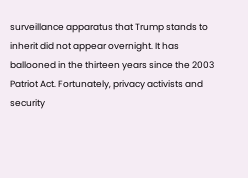surveillance apparatus that Trump stands to inherit did not appear overnight. It has ballooned in the thirteen years since the 2003 Patriot Act. Fortunately, privacy activists and security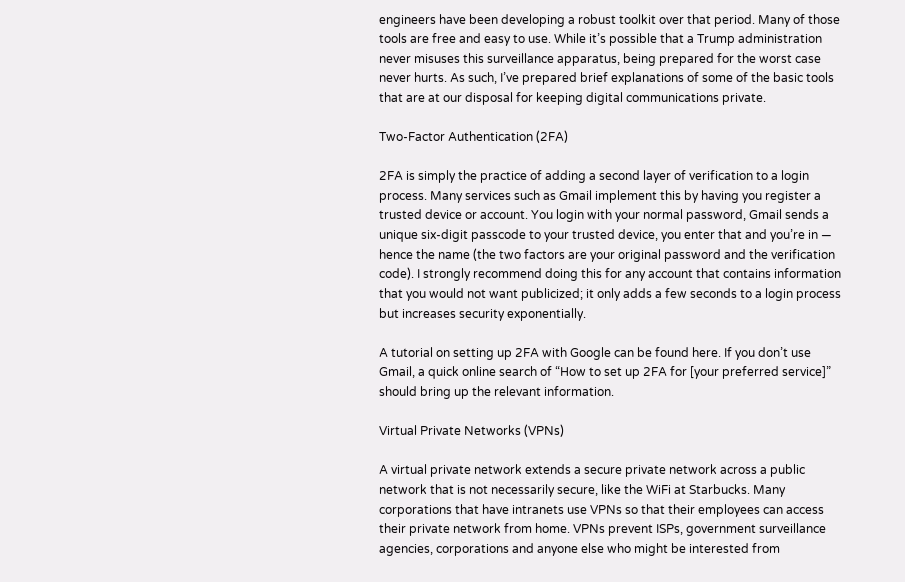engineers have been developing a robust toolkit over that period. Many of those tools are free and easy to use. While it’s possible that a Trump administration never misuses this surveillance apparatus, being prepared for the worst case never hurts. As such, I’ve prepared brief explanations of some of the basic tools that are at our disposal for keeping digital communications private.

Two-Factor Authentication (2FA)

2FA is simply the practice of adding a second layer of verification to a login process. Many services such as Gmail implement this by having you register a trusted device or account. You login with your normal password, Gmail sends a unique six-digit passcode to your trusted device, you enter that and you’re in — hence the name (the two factors are your original password and the verification code). I strongly recommend doing this for any account that contains information that you would not want publicized; it only adds a few seconds to a login process but increases security exponentially.

A tutorial on setting up 2FA with Google can be found here. If you don’t use Gmail, a quick online search of “How to set up 2FA for [your preferred service]” should bring up the relevant information.

Virtual Private Networks (VPNs)

A virtual private network extends a secure private network across a public network that is not necessarily secure, like the WiFi at Starbucks. Many corporations that have intranets use VPNs so that their employees can access their private network from home. VPNs prevent ISPs, government surveillance agencies, corporations and anyone else who might be interested from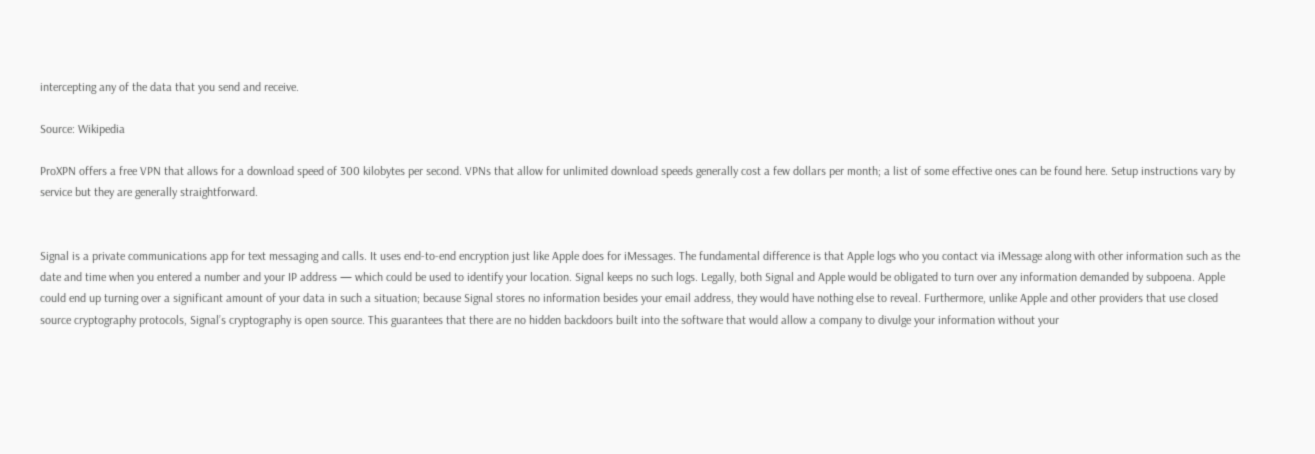intercepting any of the data that you send and receive.

Source: Wikipedia

ProXPN offers a free VPN that allows for a download speed of 300 kilobytes per second. VPNs that allow for unlimited download speeds generally cost a few dollars per month; a list of some effective ones can be found here. Setup instructions vary by service but they are generally straightforward.


Signal is a private communications app for text messaging and calls. It uses end-to-end encryption just like Apple does for iMessages. The fundamental difference is that Apple logs who you contact via iMessage along with other information such as the date and time when you entered a number and your IP address — which could be used to identify your location. Signal keeps no such logs. Legally, both Signal and Apple would be obligated to turn over any information demanded by subpoena. Apple could end up turning over a significant amount of your data in such a situation; because Signal stores no information besides your email address, they would have nothing else to reveal. Furthermore, unlike Apple and other providers that use closed source cryptography protocols, Signal’s cryptography is open source. This guarantees that there are no hidden backdoors built into the software that would allow a company to divulge your information without your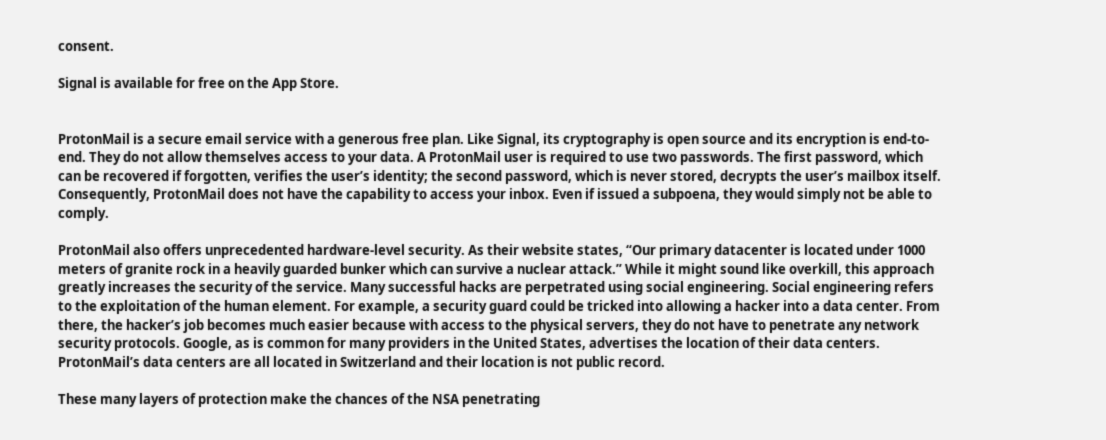consent.

Signal is available for free on the App Store.


ProtonMail is a secure email service with a generous free plan. Like Signal, its cryptography is open source and its encryption is end-to-end. They do not allow themselves access to your data. A ProtonMail user is required to use two passwords. The first password, which can be recovered if forgotten, verifies the user’s identity; the second password, which is never stored, decrypts the user’s mailbox itself. Consequently, ProtonMail does not have the capability to access your inbox. Even if issued a subpoena, they would simply not be able to comply.

ProtonMail also offers unprecedented hardware-level security. As their website states, “Our primary datacenter is located under 1000 meters of granite rock in a heavily guarded bunker which can survive a nuclear attack.” While it might sound like overkill, this approach greatly increases the security of the service. Many successful hacks are perpetrated using social engineering. Social engineering refers to the exploitation of the human element. For example, a security guard could be tricked into allowing a hacker into a data center. From there, the hacker’s job becomes much easier because with access to the physical servers, they do not have to penetrate any network security protocols. Google, as is common for many providers in the United States, advertises the location of their data centers. ProtonMail’s data centers are all located in Switzerland and their location is not public record.

These many layers of protection make the chances of the NSA penetrating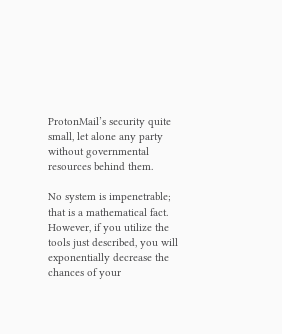ProtonMail’s security quite small, let alone any party without governmental resources behind them.

No system is impenetrable; that is a mathematical fact. However, if you utilize the tools just described, you will exponentially decrease the chances of your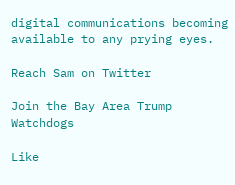digital communications becoming available to any prying eyes.

Reach Sam on Twitter

Join the Bay Area Trump Watchdogs

Like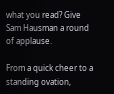what you read? Give Sam Hausman a round of applause.

From a quick cheer to a standing ovation,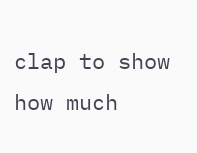clap to show how much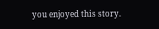you enjoyed this story.